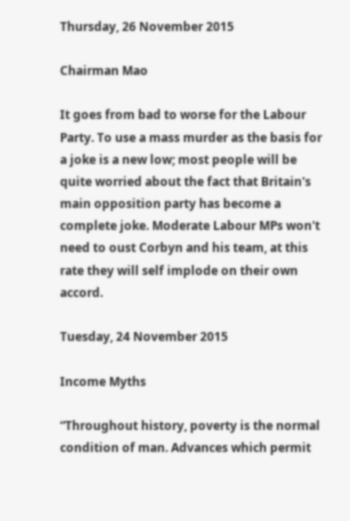Thursday, 26 November 2015

Chairman Mao

It goes from bad to worse for the Labour Party. To use a mass murder as the basis for a joke is a new low; most people will be quite worried about the fact that Britain's main opposition party has become a complete joke. Moderate Labour MPs won't need to oust Corbyn and his team, at this rate they will self implode on their own accord.

Tuesday, 24 November 2015

Income Myths

“Throughout history, poverty is the normal condition of man. Advances which permit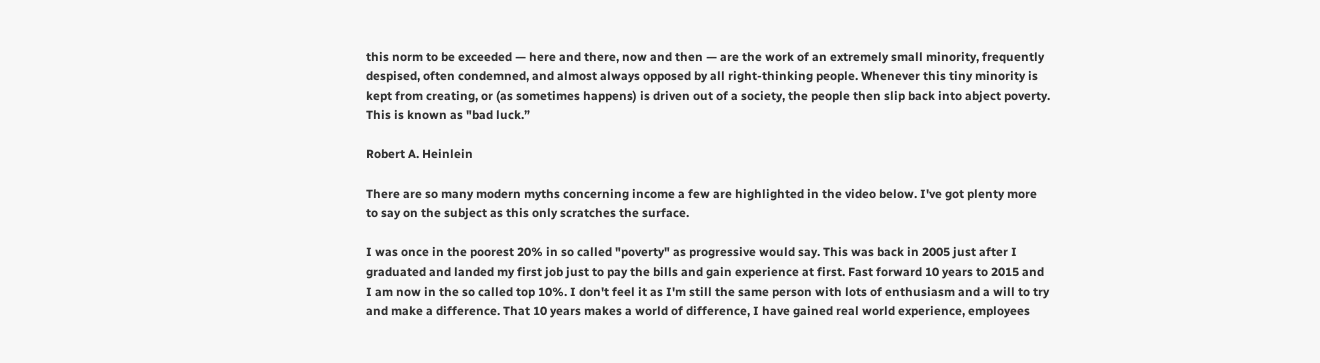this norm to be exceeded — here and there, now and then — are the work of an extremely small minority, frequently despised, often condemned, and almost always opposed by all right-thinking people. Whenever this tiny minority is kept from creating, or (as sometimes happens) is driven out of a society, the people then slip back into abject poverty.
This is known as "bad luck.”

Robert A. Heinlein

There are so many modern myths concerning income a few are highlighted in the video below. I've got plenty more to say on the subject as this only scratches the surface.

I was once in the poorest 20% in so called "poverty" as progressive would say. This was back in 2005 just after I graduated and landed my first job just to pay the bills and gain experience at first. Fast forward 10 years to 2015 and I am now in the so called top 10%. I don't feel it as I'm still the same person with lots of enthusiasm and a will to try and make a difference. That 10 years makes a world of difference, I have gained real world experience, employees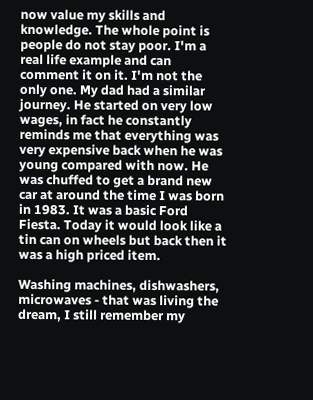now value my skills and knowledge. The whole point is people do not stay poor. I'm a real life example and can comment it on it. I'm not the only one. My dad had a similar journey. He started on very low wages, in fact he constantly reminds me that everything was very expensive back when he was young compared with now. He was chuffed to get a brand new car at around the time I was born in 1983. It was a basic Ford Fiesta. Today it would look like a tin can on wheels but back then it was a high priced item.

Washing machines, dishwashers, microwaves - that was living the dream, I still remember my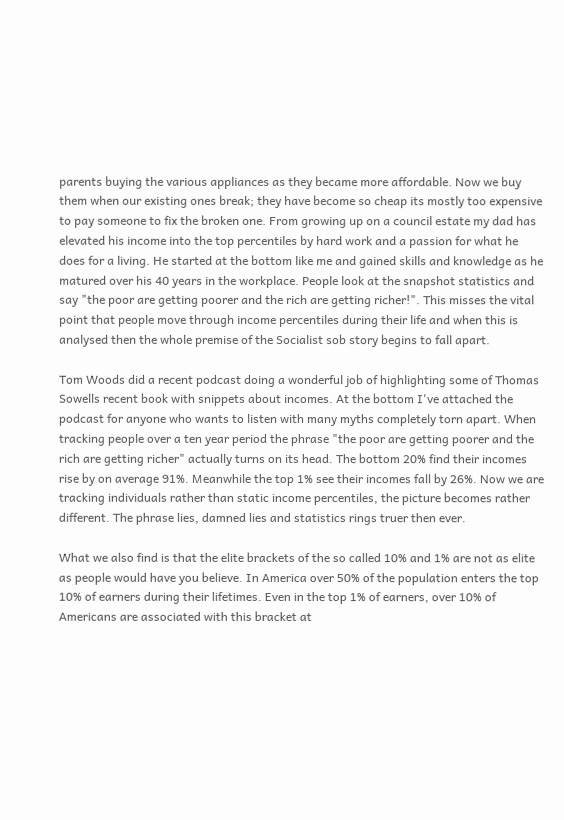parents buying the various appliances as they became more affordable. Now we buy them when our existing ones break; they have become so cheap its mostly too expensive to pay someone to fix the broken one. From growing up on a council estate my dad has elevated his income into the top percentiles by hard work and a passion for what he does for a living. He started at the bottom like me and gained skills and knowledge as he matured over his 40 years in the workplace. People look at the snapshot statistics and say "the poor are getting poorer and the rich are getting richer!". This misses the vital point that people move through income percentiles during their life and when this is analysed then the whole premise of the Socialist sob story begins to fall apart.

Tom Woods did a recent podcast doing a wonderful job of highlighting some of Thomas Sowells recent book with snippets about incomes. At the bottom I've attached the podcast for anyone who wants to listen with many myths completely torn apart. When tracking people over a ten year period the phrase "the poor are getting poorer and the rich are getting richer" actually turns on its head. The bottom 20% find their incomes rise by on average 91%. Meanwhile the top 1% see their incomes fall by 26%. Now we are tracking individuals rather than static income percentiles, the picture becomes rather different. The phrase lies, damned lies and statistics rings truer then ever.

What we also find is that the elite brackets of the so called 10% and 1% are not as elite as people would have you believe. In America over 50% of the population enters the top 10% of earners during their lifetimes. Even in the top 1% of earners, over 10% of Americans are associated with this bracket at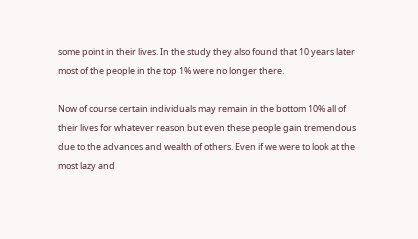some point in their lives. In the study they also found that 10 years later most of the people in the top 1% were no longer there.

Now of course certain individuals may remain in the bottom 10% all of their lives for whatever reason but even these people gain tremendous due to the advances and wealth of others. Even if we were to look at the most lazy and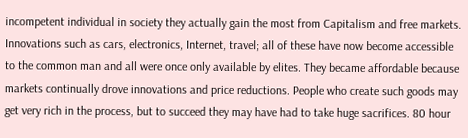incompetent individual in society they actually gain the most from Capitalism and free markets. Innovations such as cars, electronics, Internet, travel; all of these have now become accessible to the common man and all were once only available by elites. They became affordable because markets continually drove innovations and price reductions. People who create such goods may get very rich in the process, but to succeed they may have had to take huge sacrifices. 80 hour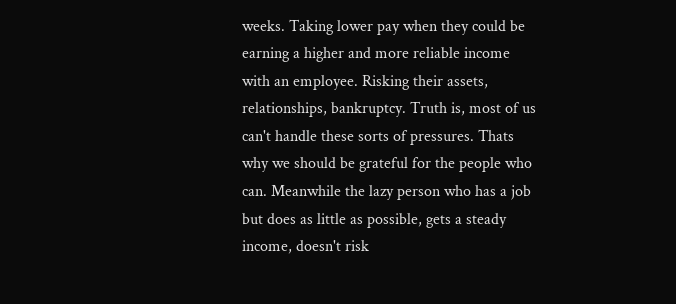weeks. Taking lower pay when they could be earning a higher and more reliable income with an employee. Risking their assets, relationships, bankruptcy. Truth is, most of us can't handle these sorts of pressures. Thats why we should be grateful for the people who can. Meanwhile the lazy person who has a job but does as little as possible, gets a steady income, doesn't risk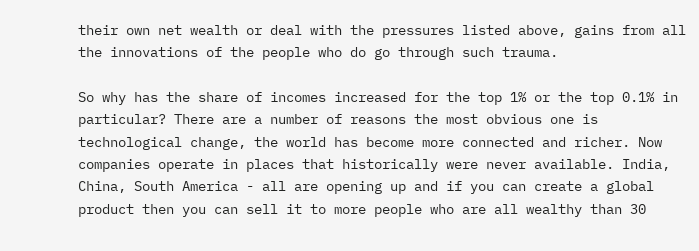their own net wealth or deal with the pressures listed above, gains from all the innovations of the people who do go through such trauma.

So why has the share of incomes increased for the top 1% or the top 0.1% in particular? There are a number of reasons the most obvious one is technological change, the world has become more connected and richer. Now companies operate in places that historically were never available. India, China, South America - all are opening up and if you can create a global product then you can sell it to more people who are all wealthy than 30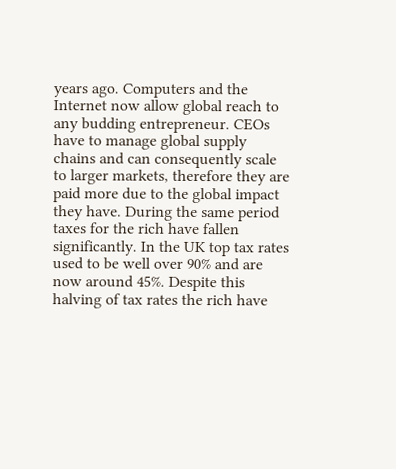years ago. Computers and the Internet now allow global reach to any budding entrepreneur. CEOs have to manage global supply chains and can consequently scale to larger markets, therefore they are paid more due to the global impact they have. During the same period taxes for the rich have fallen significantly. In the UK top tax rates used to be well over 90% and are now around 45%. Despite this halving of tax rates the rich have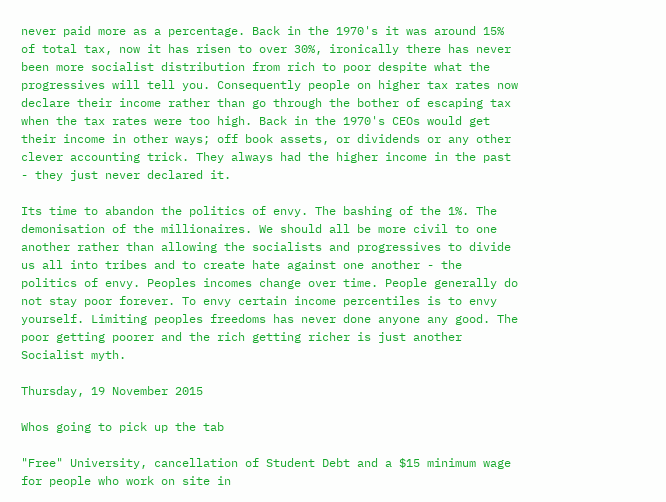never paid more as a percentage. Back in the 1970's it was around 15% of total tax, now it has risen to over 30%, ironically there has never been more socialist distribution from rich to poor despite what the progressives will tell you. Consequently people on higher tax rates now declare their income rather than go through the bother of escaping tax when the tax rates were too high. Back in the 1970's CEOs would get their income in other ways; off book assets, or dividends or any other clever accounting trick. They always had the higher income in the past - they just never declared it.

Its time to abandon the politics of envy. The bashing of the 1%. The demonisation of the millionaires. We should all be more civil to one another rather than allowing the socialists and progressives to divide us all into tribes and to create hate against one another - the politics of envy. Peoples incomes change over time. People generally do not stay poor forever. To envy certain income percentiles is to envy yourself. Limiting peoples freedoms has never done anyone any good. The poor getting poorer and the rich getting richer is just another Socialist myth.

Thursday, 19 November 2015

Whos going to pick up the tab

"Free" University, cancellation of Student Debt and a $15 minimum wage for people who work on site in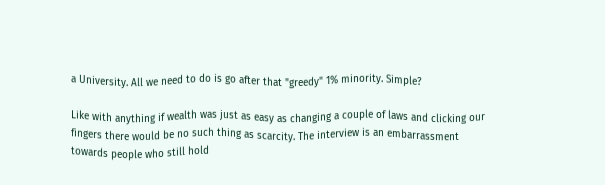a University. All we need to do is go after that "greedy" 1% minority. Simple?

Like with anything if wealth was just as easy as changing a couple of laws and clicking our fingers there would be no such thing as scarcity. The interview is an embarrassment towards people who still hold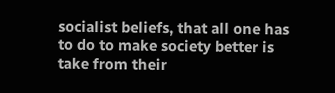socialist beliefs, that all one has to do to make society better is take from their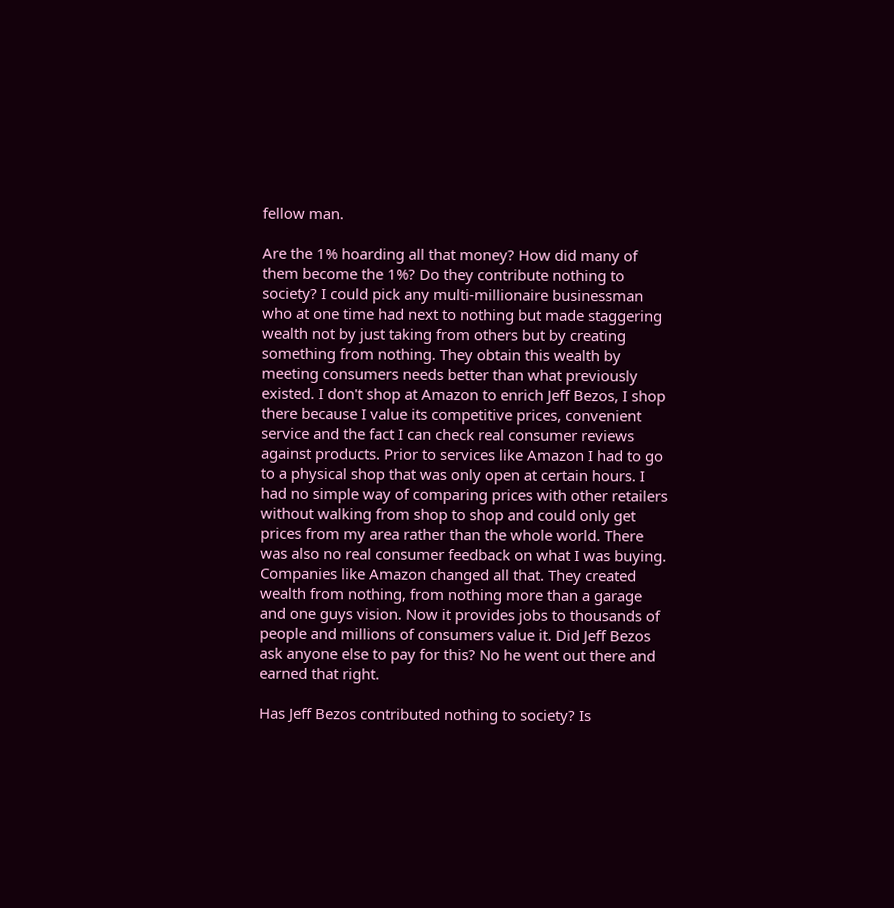fellow man.

Are the 1% hoarding all that money? How did many of them become the 1%? Do they contribute nothing to society? I could pick any multi-millionaire businessman who at one time had next to nothing but made staggering wealth not by just taking from others but by creating something from nothing. They obtain this wealth by meeting consumers needs better than what previously existed. I don't shop at Amazon to enrich Jeff Bezos, I shop there because I value its competitive prices, convenient service and the fact I can check real consumer reviews against products. Prior to services like Amazon I had to go to a physical shop that was only open at certain hours. I had no simple way of comparing prices with other retailers without walking from shop to shop and could only get prices from my area rather than the whole world. There was also no real consumer feedback on what I was buying. Companies like Amazon changed all that. They created wealth from nothing, from nothing more than a garage and one guys vision. Now it provides jobs to thousands of people and millions of consumers value it. Did Jeff Bezos ask anyone else to pay for this? No he went out there and earned that right.

Has Jeff Bezos contributed nothing to society? Is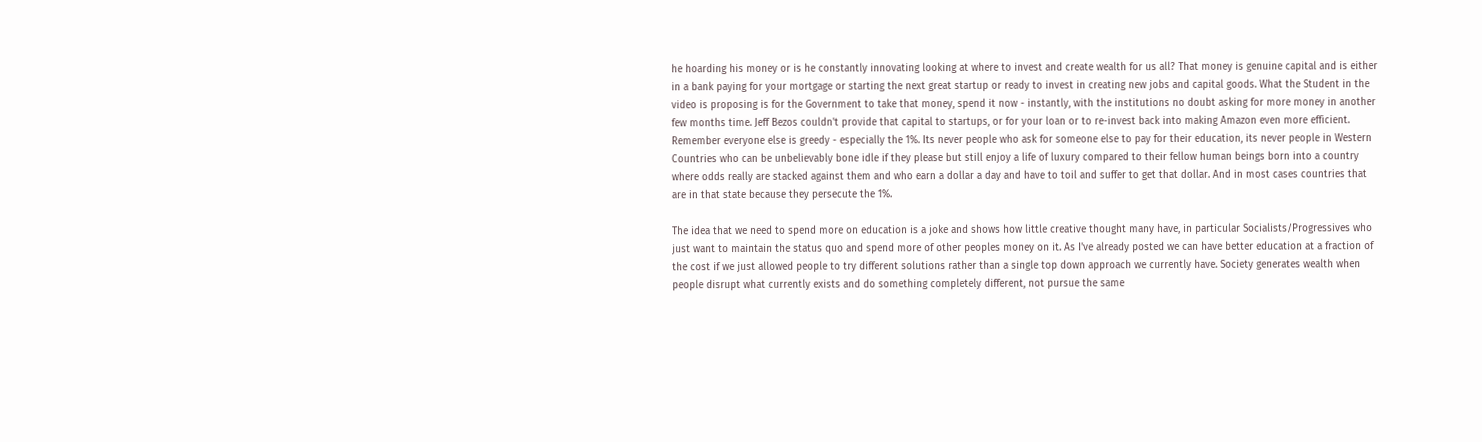he hoarding his money or is he constantly innovating looking at where to invest and create wealth for us all? That money is genuine capital and is either in a bank paying for your mortgage or starting the next great startup or ready to invest in creating new jobs and capital goods. What the Student in the video is proposing is for the Government to take that money, spend it now - instantly, with the institutions no doubt asking for more money in another few months time. Jeff Bezos couldn't provide that capital to startups, or for your loan or to re-invest back into making Amazon even more efficient. Remember everyone else is greedy - especially the 1%. Its never people who ask for someone else to pay for their education, its never people in Western Countries who can be unbelievably bone idle if they please but still enjoy a life of luxury compared to their fellow human beings born into a country where odds really are stacked against them and who earn a dollar a day and have to toil and suffer to get that dollar. And in most cases countries that are in that state because they persecute the 1%.

The idea that we need to spend more on education is a joke and shows how little creative thought many have, in particular Socialists/Progressives who just want to maintain the status quo and spend more of other peoples money on it. As I've already posted we can have better education at a fraction of the cost if we just allowed people to try different solutions rather than a single top down approach we currently have. Society generates wealth when people disrupt what currently exists and do something completely different, not pursue the same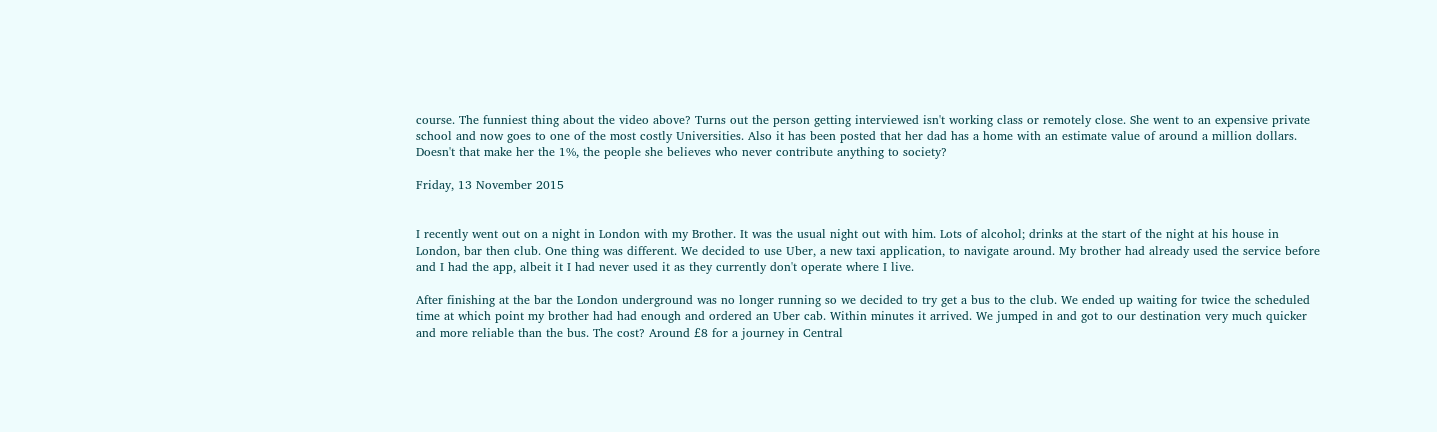course. The funniest thing about the video above? Turns out the person getting interviewed isn't working class or remotely close. She went to an expensive private school and now goes to one of the most costly Universities. Also it has been posted that her dad has a home with an estimate value of around a million dollars. Doesn't that make her the 1%, the people she believes who never contribute anything to society?

Friday, 13 November 2015


I recently went out on a night in London with my Brother. It was the usual night out with him. Lots of alcohol; drinks at the start of the night at his house in London, bar then club. One thing was different. We decided to use Uber, a new taxi application, to navigate around. My brother had already used the service before and I had the app, albeit it I had never used it as they currently don't operate where I live.

After finishing at the bar the London underground was no longer running so we decided to try get a bus to the club. We ended up waiting for twice the scheduled time at which point my brother had had enough and ordered an Uber cab. Within minutes it arrived. We jumped in and got to our destination very much quicker and more reliable than the bus. The cost? Around £8 for a journey in Central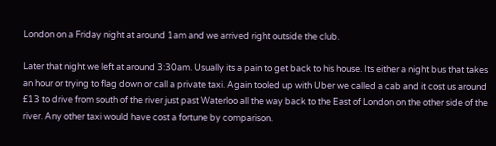London on a Friday night at around 1am and we arrived right outside the club.

Later that night we left at around 3:30am. Usually its a pain to get back to his house. Its either a night bus that takes an hour or trying to flag down or call a private taxi. Again tooled up with Uber we called a cab and it cost us around £13 to drive from south of the river just past Waterloo all the way back to the East of London on the other side of the river. Any other taxi would have cost a fortune by comparison.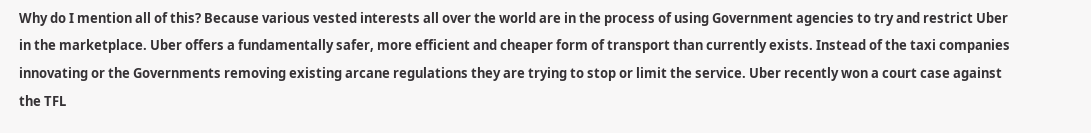Why do I mention all of this? Because various vested interests all over the world are in the process of using Government agencies to try and restrict Uber in the marketplace. Uber offers a fundamentally safer, more efficient and cheaper form of transport than currently exists. Instead of the taxi companies innovating or the Governments removing existing arcane regulations they are trying to stop or limit the service. Uber recently won a court case against the TFL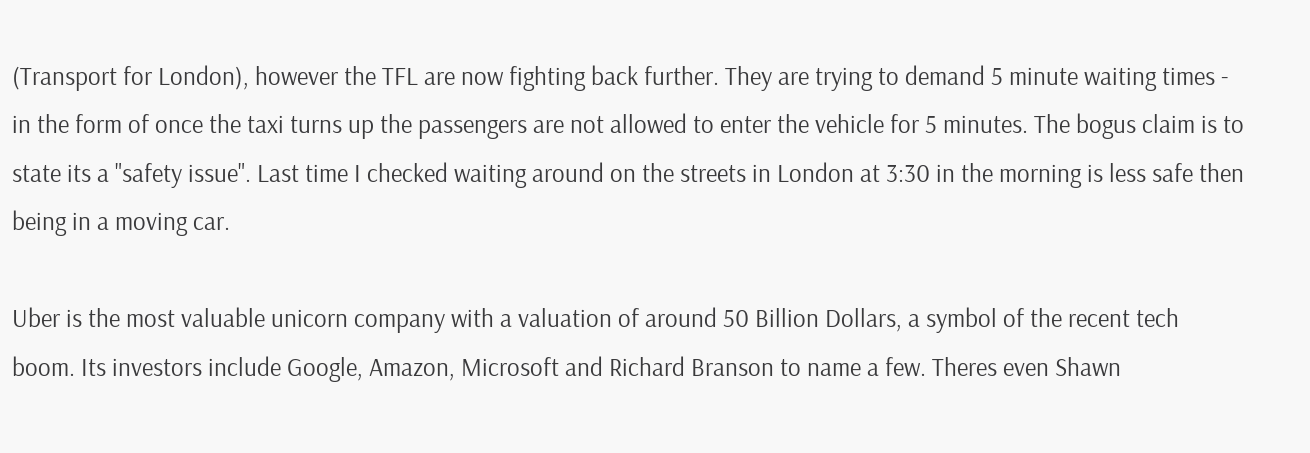(Transport for London), however the TFL are now fighting back further. They are trying to demand 5 minute waiting times - in the form of once the taxi turns up the passengers are not allowed to enter the vehicle for 5 minutes. The bogus claim is to state its a "safety issue". Last time I checked waiting around on the streets in London at 3:30 in the morning is less safe then being in a moving car.

Uber is the most valuable unicorn company with a valuation of around 50 Billion Dollars, a symbol of the recent tech boom. Its investors include Google, Amazon, Microsoft and Richard Branson to name a few. Theres even Shawn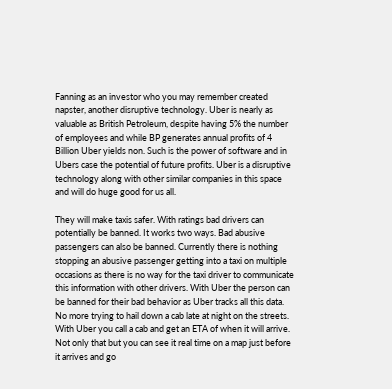Fanning as an investor who you may remember created napster, another disruptive technology. Uber is nearly as valuable as British Petroleum, despite having 5% the number of employees and while BP generates annual profits of 4 Billion Uber yields non. Such is the power of software and in Ubers case the potential of future profits. Uber is a disruptive technology along with other similar companies in this space and will do huge good for us all.

They will make taxis safer. With ratings bad drivers can potentially be banned. It works two ways. Bad abusive passengers can also be banned. Currently there is nothing stopping an abusive passenger getting into a taxi on multiple occasions as there is no way for the taxi driver to communicate this information with other drivers. With Uber the person can be banned for their bad behavior as Uber tracks all this data. No more trying to hail down a cab late at night on the streets. With Uber you call a cab and get an ETA of when it will arrive. Not only that but you can see it real time on a map just before it arrives and go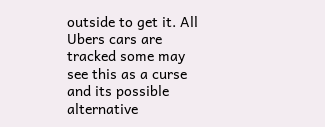outside to get it. All Ubers cars are tracked some may see this as a curse and its possible alternative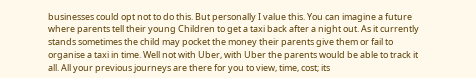businesses could opt not to do this. But personally I value this. You can imagine a future where parents tell their young Children to get a taxi back after a night out. As it currently stands sometimes the child may pocket the money their parents give them or fail to organise a taxi in time. Well not with Uber, with Uber the parents would be able to track it all. All your previous journeys are there for you to view, time, cost; its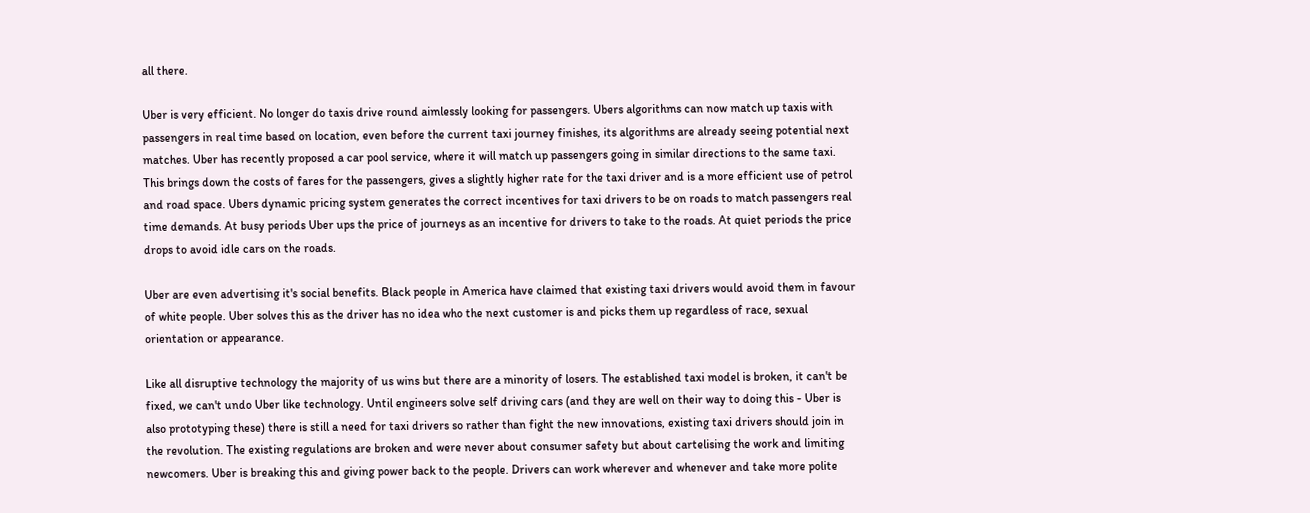all there.

Uber is very efficient. No longer do taxis drive round aimlessly looking for passengers. Ubers algorithms can now match up taxis with passengers in real time based on location, even before the current taxi journey finishes, its algorithms are already seeing potential next matches. Uber has recently proposed a car pool service, where it will match up passengers going in similar directions to the same taxi. This brings down the costs of fares for the passengers, gives a slightly higher rate for the taxi driver and is a more efficient use of petrol and road space. Ubers dynamic pricing system generates the correct incentives for taxi drivers to be on roads to match passengers real time demands. At busy periods Uber ups the price of journeys as an incentive for drivers to take to the roads. At quiet periods the price drops to avoid idle cars on the roads.

Uber are even advertising it's social benefits. Black people in America have claimed that existing taxi drivers would avoid them in favour of white people. Uber solves this as the driver has no idea who the next customer is and picks them up regardless of race, sexual orientation or appearance.

Like all disruptive technology the majority of us wins but there are a minority of losers. The established taxi model is broken, it can't be fixed, we can't undo Uber like technology. Until engineers solve self driving cars (and they are well on their way to doing this - Uber is also prototyping these) there is still a need for taxi drivers so rather than fight the new innovations, existing taxi drivers should join in the revolution. The existing regulations are broken and were never about consumer safety but about cartelising the work and limiting newcomers. Uber is breaking this and giving power back to the people. Drivers can work wherever and whenever and take more polite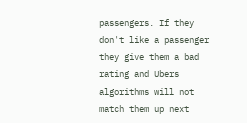passengers. If they don't like a passenger they give them a bad rating and Ubers algorithms will not match them up next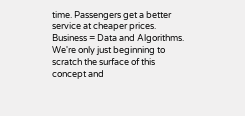time. Passengers get a better service at cheaper prices. Business = Data and Algorithms. We're only just beginning to scratch the surface of this concept and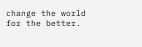change the world for the better.